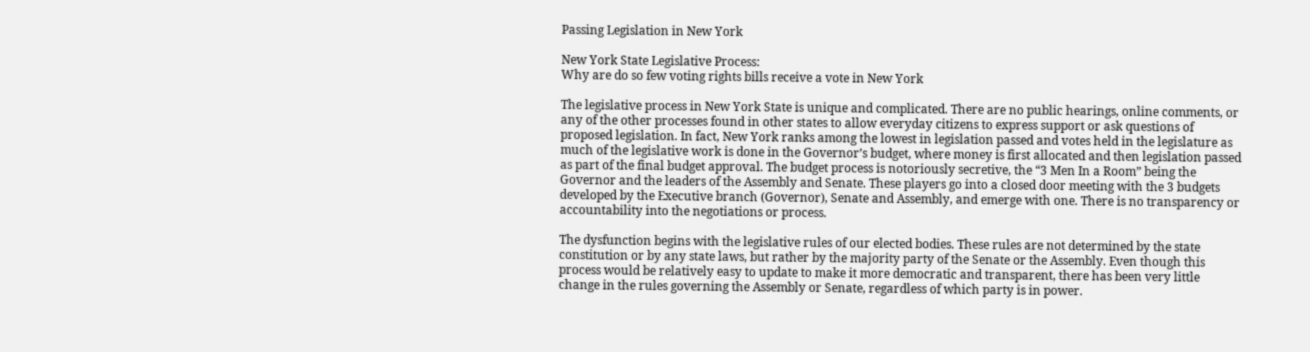Passing Legislation in New York

New York State Legislative Process:
Why are do so few voting rights bills receive a vote in New York

The legislative process in New York State is unique and complicated. There are no public hearings, online comments, or any of the other processes found in other states to allow everyday citizens to express support or ask questions of proposed legislation. In fact, New York ranks among the lowest in legislation passed and votes held in the legislature as much of the legislative work is done in the Governor’s budget, where money is first allocated and then legislation passed as part of the final budget approval. The budget process is notoriously secretive, the “3 Men In a Room” being the Governor and the leaders of the Assembly and Senate. These players go into a closed door meeting with the 3 budgets developed by the Executive branch (Governor), Senate and Assembly, and emerge with one. There is no transparency or accountability into the negotiations or process.

The dysfunction begins with the legislative rules of our elected bodies. These rules are not determined by the state constitution or by any state laws, but rather by the majority party of the Senate or the Assembly. Even though this process would be relatively easy to update to make it more democratic and transparent, there has been very little change in the rules governing the Assembly or Senate, regardless of which party is in power.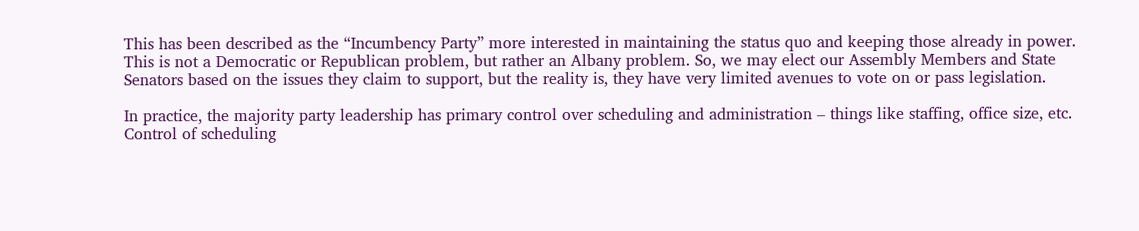This has been described as the “Incumbency Party” more interested in maintaining the status quo and keeping those already in power. This is not a Democratic or Republican problem, but rather an Albany problem. So, we may elect our Assembly Members and State Senators based on the issues they claim to support, but the reality is, they have very limited avenues to vote on or pass legislation.

In practice, the majority party leadership has primary control over scheduling and administration – things like staffing, office size, etc. Control of scheduling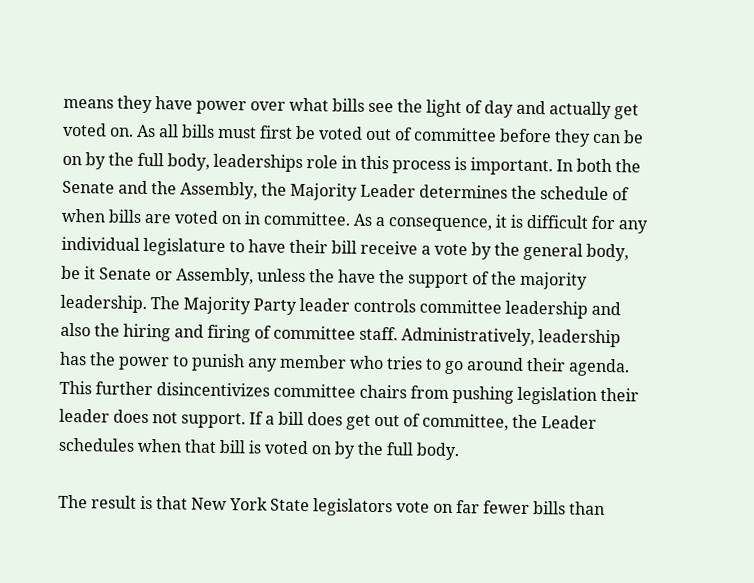means they have power over what bills see the light of day and actually get voted on. As all bills must first be voted out of committee before they can be on by the full body, leaderships role in this process is important. In both the Senate and the Assembly, the Majority Leader determines the schedule of when bills are voted on in committee. As a consequence, it is difficult for any individual legislature to have their bill receive a vote by the general body, be it Senate or Assembly, unless the have the support of the majority leadership. The Majority Party leader controls committee leadership and also the hiring and firing of committee staff. Administratively, leadership has the power to punish any member who tries to go around their agenda. This further disincentivizes committee chairs from pushing legislation their leader does not support. If a bill does get out of committee, the Leader schedules when that bill is voted on by the full body.

The result is that New York State legislators vote on far fewer bills than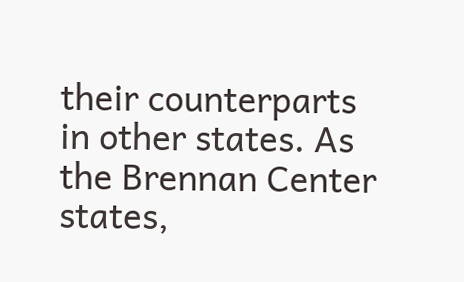their counterparts in other states. As the Brennan Center states,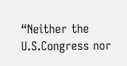“Neither the U.S.Congress nor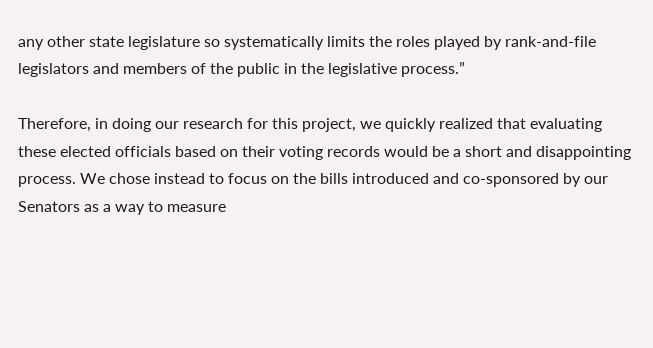any other state legislature so systematically limits the roles played by rank-and-file legislators and members of the public in the legislative process.”

Therefore, in doing our research for this project, we quickly realized that evaluating these elected officials based on their voting records would be a short and disappointing process. We chose instead to focus on the bills introduced and co-sponsored by our Senators as a way to measure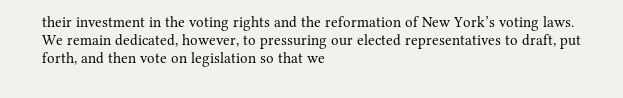their investment in the voting rights and the reformation of New York’s voting laws. We remain dedicated, however, to pressuring our elected representatives to draft, put forth, and then vote on legislation so that we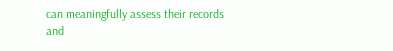can meaningfully assess their records and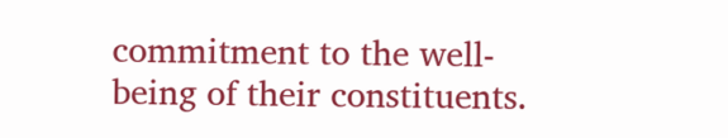commitment to the well-being of their constituents.